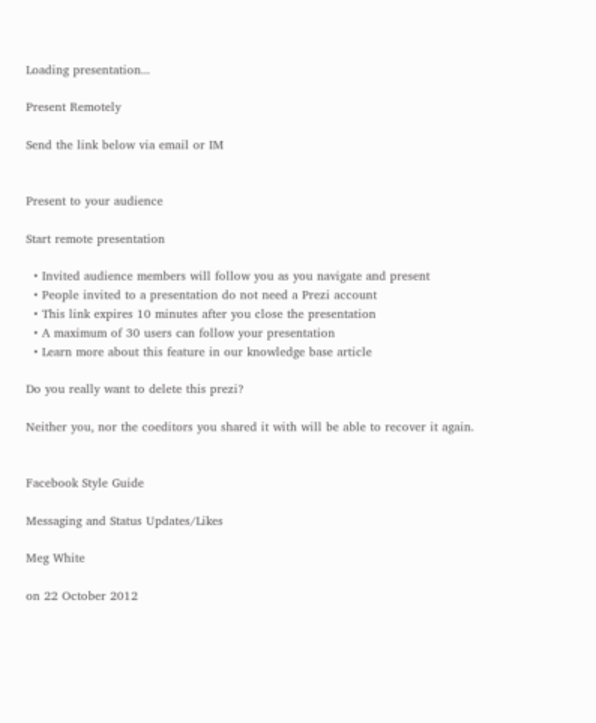Loading presentation...

Present Remotely

Send the link below via email or IM


Present to your audience

Start remote presentation

  • Invited audience members will follow you as you navigate and present
  • People invited to a presentation do not need a Prezi account
  • This link expires 10 minutes after you close the presentation
  • A maximum of 30 users can follow your presentation
  • Learn more about this feature in our knowledge base article

Do you really want to delete this prezi?

Neither you, nor the coeditors you shared it with will be able to recover it again.


Facebook Style Guide

Messaging and Status Updates/Likes

Meg White

on 22 October 2012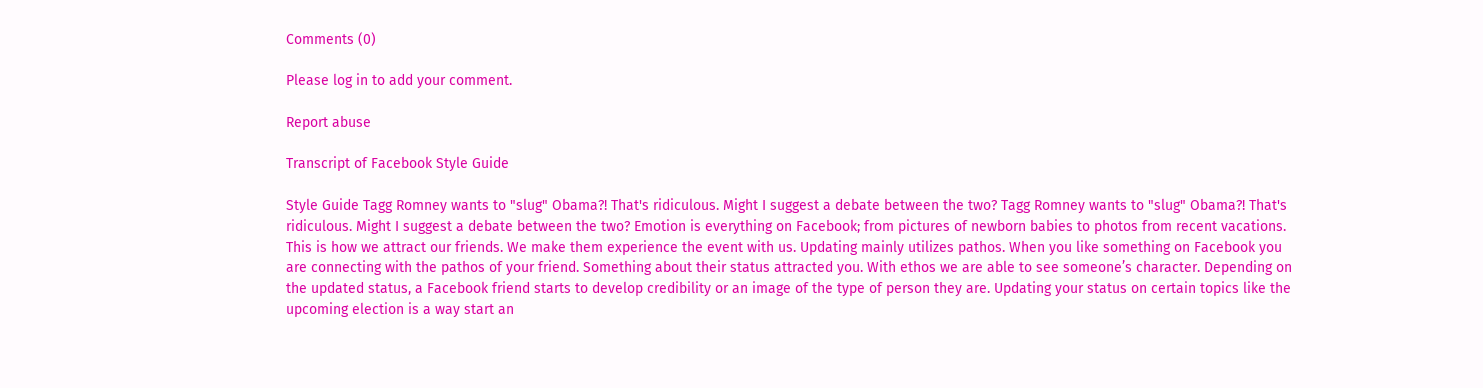Comments (0)

Please log in to add your comment.

Report abuse

Transcript of Facebook Style Guide

Style Guide Tagg Romney wants to "slug" Obama?! That's ridiculous. Might I suggest a debate between the two? Tagg Romney wants to "slug" Obama?! That's ridiculous. Might I suggest a debate between the two? Emotion is everything on Facebook; from pictures of newborn babies to photos from recent vacations. This is how we attract our friends. We make them experience the event with us. Updating mainly utilizes pathos. When you like something on Facebook you are connecting with the pathos of your friend. Something about their status attracted you. With ethos we are able to see someone’s character. Depending on the updated status, a Facebook friend starts to develop credibility or an image of the type of person they are. Updating your status on certain topics like the upcoming election is a way start an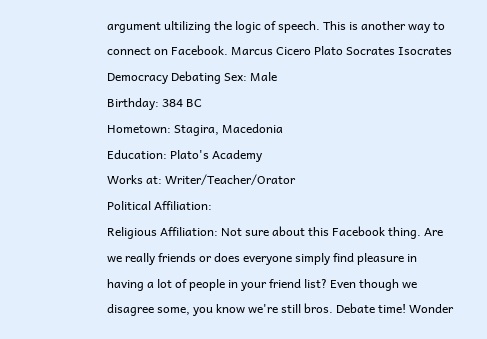argument ultilizing the logic of speech. This is another way to connect on Facebook. Marcus Cicero Plato Socrates Isocrates Democracy Debating Sex: Male
Birthday: 384 BC
Hometown: Stagira, Macedonia
Education: Plato's Academy
Works at: Writer/Teacher/Orator
Political Affiliation:
Religious Affiliation: Not sure about this Facebook thing. Are we really friends or does everyone simply find pleasure in having a lot of people in your friend list? Even though we disagree some, you know we're still bros. Debate time! Wonder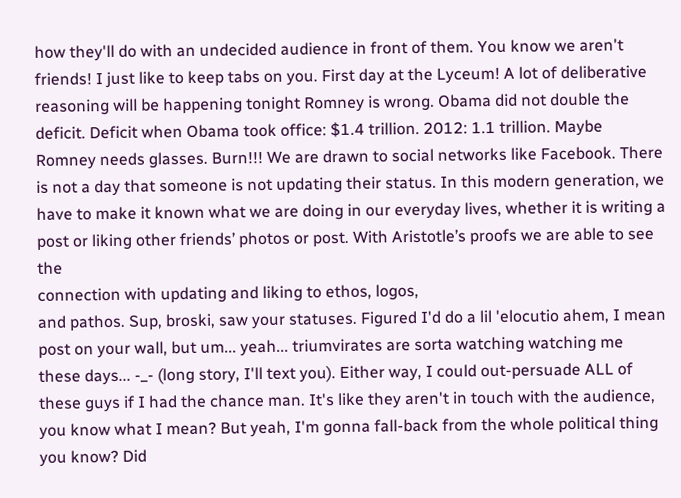how they'll do with an undecided audience in front of them. You know we aren't friends! I just like to keep tabs on you. First day at the Lyceum! A lot of deliberative reasoning will be happening tonight Romney is wrong. Obama did not double the deficit. Deficit when Obama took office: $1.4 trillion. 2012: 1.1 trillion. Maybe Romney needs glasses. Burn!!! We are drawn to social networks like Facebook. There
is not a day that someone is not updating their status. In this modern generation, we have to make it known what we are doing in our everyday lives, whether it is writing a post or liking other friends’ photos or post. With Aristotle’s proofs we are able to see the
connection with updating and liking to ethos, logos,
and pathos. Sup, broski, saw your statuses. Figured I'd do a lil 'elocutio ahem, I mean post on your wall, but um... yeah... triumvirates are sorta watching watching me these days... -_- (long story, I'll text you). Either way, I could out-persuade ALL of these guys if I had the chance man. It's like they aren't in touch with the audience, you know what I mean? But yeah, I'm gonna fall-back from the whole political thing you know? Did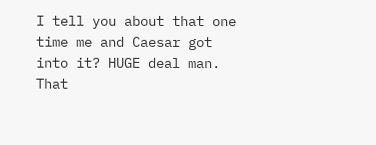I tell you about that one time me and Caesar got into it? HUGE deal man. That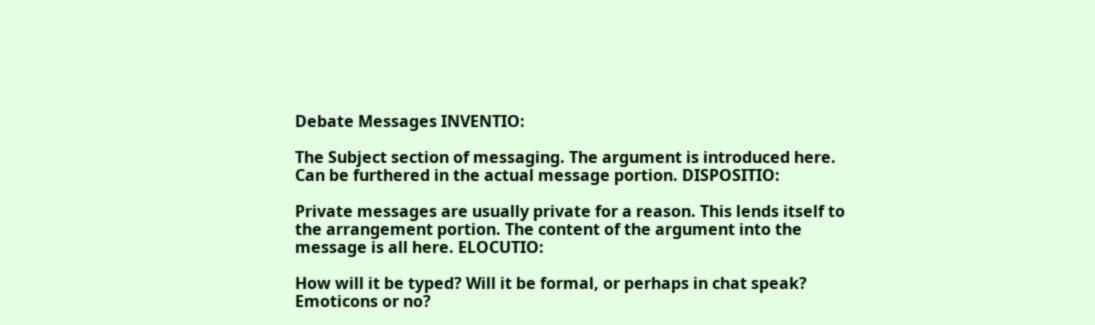Debate Messages INVENTIO:

The Subject section of messaging. The argument is introduced here. Can be furthered in the actual message portion. DISPOSITIO:

Private messages are usually private for a reason. This lends itself to the arrangement portion. The content of the argument into the message is all here. ELOCUTIO:

How will it be typed? Will it be formal, or perhaps in chat speak? Emoticons or no?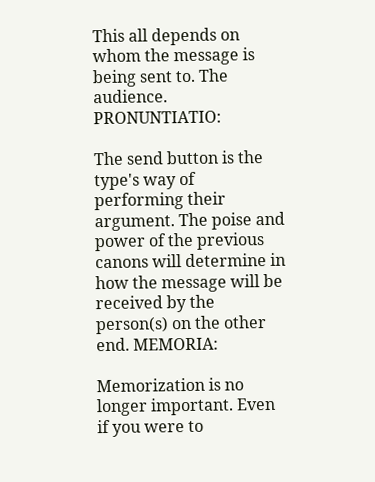This all depends on whom the message is being sent to. The audience. PRONUNTIATIO:

The send button is the type's way of performing their argument. The poise and power of the previous canons will determine in how the message will be received by the person(s) on the other end. MEMORIA:

Memorization is no longer important. Even if you were to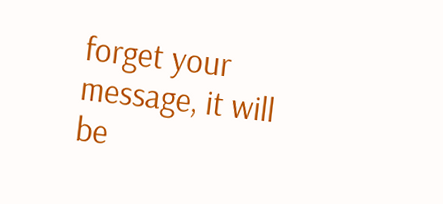forget your message, it will be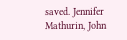saved. Jennifer Mathurin, John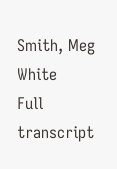Smith, Meg White
Full transcript